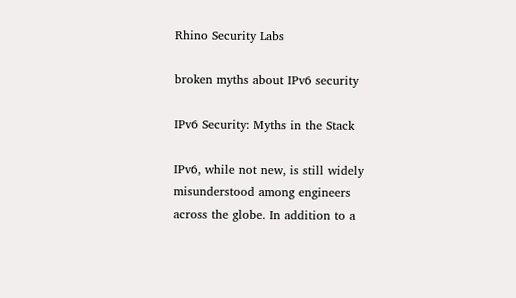Rhino Security Labs

broken myths about IPv6 security

IPv6 Security: Myths in the Stack

IPv6, while not new, is still widely misunderstood among engineers across the globe. In addition to a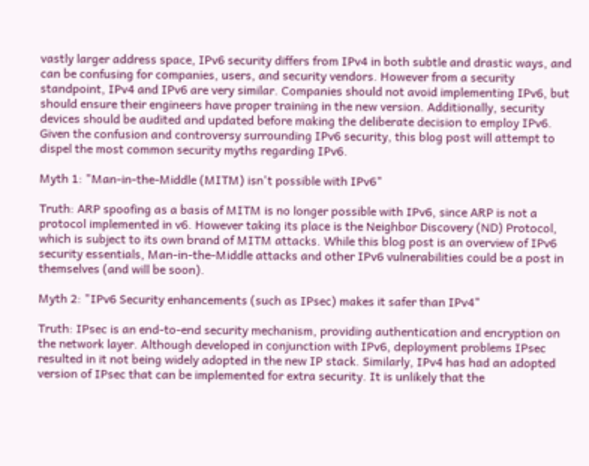vastly larger address space, IPv6 security differs from IPv4 in both subtle and drastic ways, and can be confusing for companies, users, and security vendors. However from a security standpoint, IPv4 and IPv6 are very similar. Companies should not avoid implementing IPv6, but should ensure their engineers have proper training in the new version. Additionally, security devices should be audited and updated before making the deliberate decision to employ IPv6. Given the confusion and controversy surrounding IPv6 security, this blog post will attempt to dispel the most common security myths regarding IPv6.

Myth 1: "Man-in-the-Middle (MITM) isn't possible with IPv6"

Truth: ARP spoofing as a basis of MITM is no longer possible with IPv6, since ARP is not a protocol implemented in v6. However taking its place is the Neighbor Discovery (ND) Protocol, which is subject to its own brand of MITM attacks. While this blog post is an overview of IPv6 security essentials, Man-in-the-Middle attacks and other IPv6 vulnerabilities could be a post in themselves (and will be soon).

Myth 2: "IPv6 Security enhancements (such as IPsec) makes it safer than IPv4"

Truth: IPsec is an end-to-end security mechanism, providing authentication and encryption on the network layer. Although developed in conjunction with IPv6, deployment problems IPsec resulted in it not being widely adopted in the new IP stack. Similarly, IPv4 has had an adopted version of IPsec that can be implemented for extra security. It is unlikely that the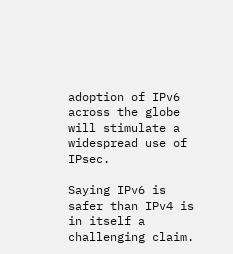adoption of IPv6 across the globe will stimulate a widespread use of IPsec.

Saying IPv6 is safer than IPv4 is in itself a challenging claim.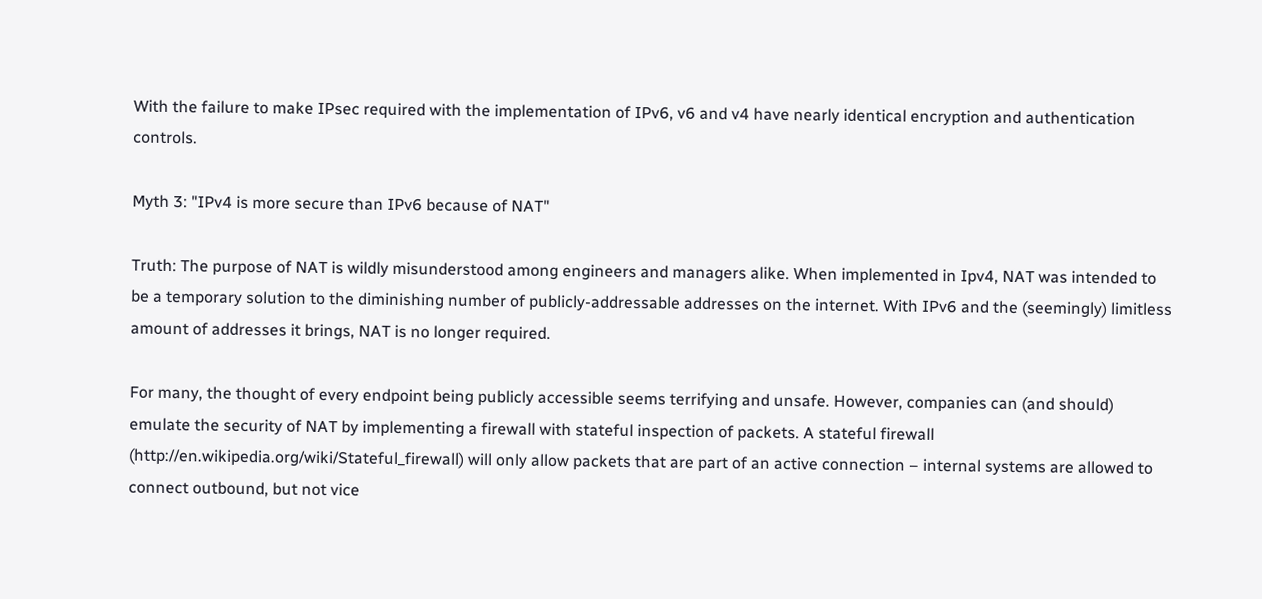With the failure to make IPsec required with the implementation of IPv6, v6 and v4 have nearly identical encryption and authentication controls.

Myth 3: "IPv4 is more secure than IPv6 because of NAT"

Truth: The purpose of NAT is wildly misunderstood among engineers and managers alike. When implemented in Ipv4, NAT was intended to be a temporary solution to the diminishing number of publicly-addressable addresses on the internet. With IPv6 and the (seemingly) limitless amount of addresses it brings, NAT is no longer required.

For many, the thought of every endpoint being publicly accessible seems terrifying and unsafe. However, companies can (and should) emulate the security of NAT by implementing a firewall with stateful inspection of packets. A stateful firewall (http://en.wikipedia.org/wiki/Stateful_firewall) will only allow packets that are part of an active connection – internal systems are allowed to connect outbound, but not vice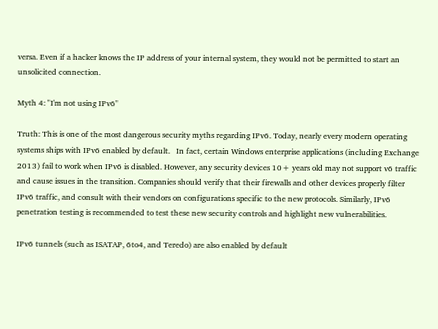versa. Even if a hacker knows the IP address of your internal system, they would not be permitted to start an unsolicited connection.

Myth 4: "I'm not using IPv6"

Truth: This is one of the most dangerous security myths regarding IPv6. Today, nearly every modern operating systems ships with IPv6 enabled by default.   In fact, certain Windows enterprise applications (including Exchange 2013) fail to work when IPv6 is disabled. However, any security devices 10+ years old may not support v6 traffic and cause issues in the transition. Companies should verify that their firewalls and other devices properly filter IPv6 traffic, and consult with their vendors on configurations specific to the new protocols. Similarly, IPv6 penetration testing is recommended to test these new security controls and highlight new vulnerabilities.

IPv6 tunnels (such as ISATAP, 6to4, and Teredo) are also enabled by default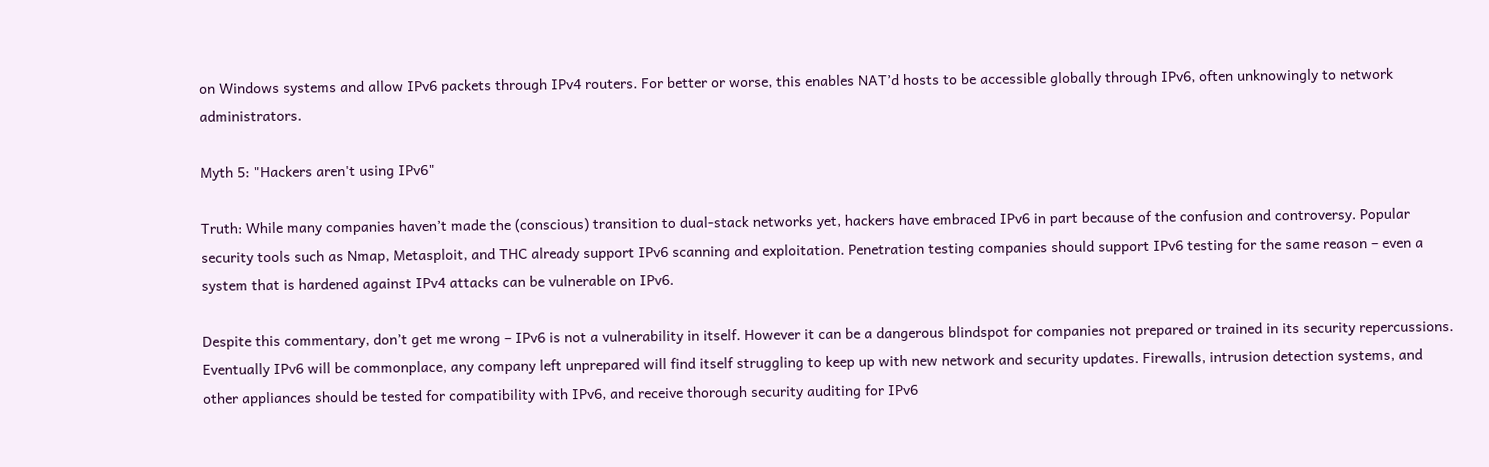on Windows systems and allow IPv6 packets through IPv4 routers. For better or worse, this enables NAT’d hosts to be accessible globally through IPv6, often unknowingly to network administrators.

Myth 5: "Hackers aren't using IPv6"

Truth: While many companies haven’t made the (conscious) transition to dual-stack networks yet, hackers have embraced IPv6 in part because of the confusion and controversy. Popular security tools such as Nmap, Metasploit, and THC already support IPv6 scanning and exploitation. Penetration testing companies should support IPv6 testing for the same reason – even a system that is hardened against IPv4 attacks can be vulnerable on IPv6.

Despite this commentary, don’t get me wrong – IPv6 is not a vulnerability in itself. However it can be a dangerous blindspot for companies not prepared or trained in its security repercussions. Eventually IPv6 will be commonplace, any company left unprepared will find itself struggling to keep up with new network and security updates. Firewalls, intrusion detection systems, and other appliances should be tested for compatibility with IPv6, and receive thorough security auditing for IPv6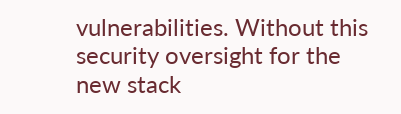vulnerabilities. Without this security oversight for the new stack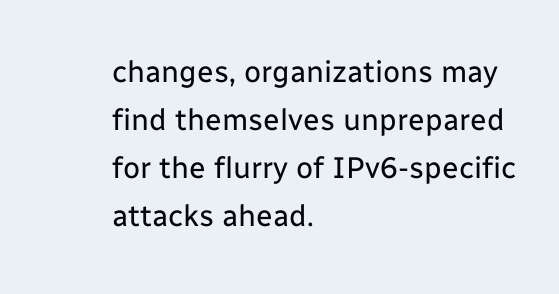changes, organizations may find themselves unprepared for the flurry of IPv6-specific attacks ahead.